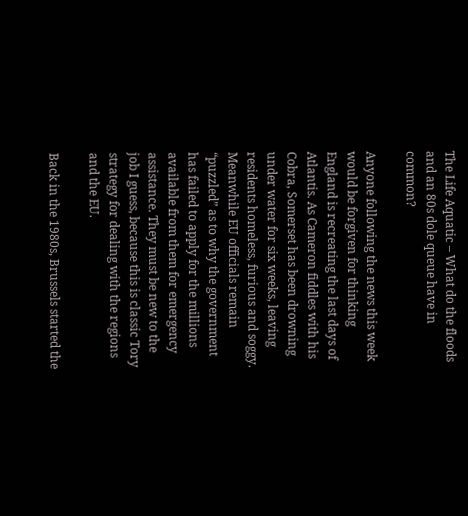The Life Aquatic – What do the floods and an 80s dole queue have in common?

Anyone following the news this week would be forgiven for thinking England is recreating the last days of Atlantis. As Cameron fiddles with his Cobra, Somerset has been drowning under water for six weeks, leaving residents homeless, furious and soggy. Meanwhile EU officials remain “puzzled” as to why the government has failed to apply for the millions available from them for emergency assistance. They must be new to the job I guess, because this is classic Tory strategy for dealing with the regions and the EU.

Back in the 1980s, Brussels started the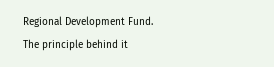Regional Development Fund. The principle behind it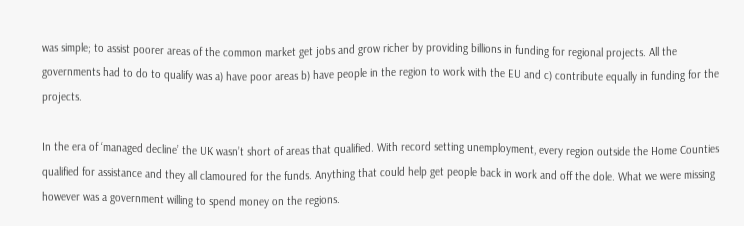was simple; to assist poorer areas of the common market get jobs and grow richer by providing billions in funding for regional projects. All the governments had to do to qualify was a) have poor areas b) have people in the region to work with the EU and c) contribute equally in funding for the projects.

In the era of ‘managed decline’ the UK wasn’t short of areas that qualified. With record setting unemployment, every region outside the Home Counties qualified for assistance and they all clamoured for the funds. Anything that could help get people back in work and off the dole. What we were missing however was a government willing to spend money on the regions.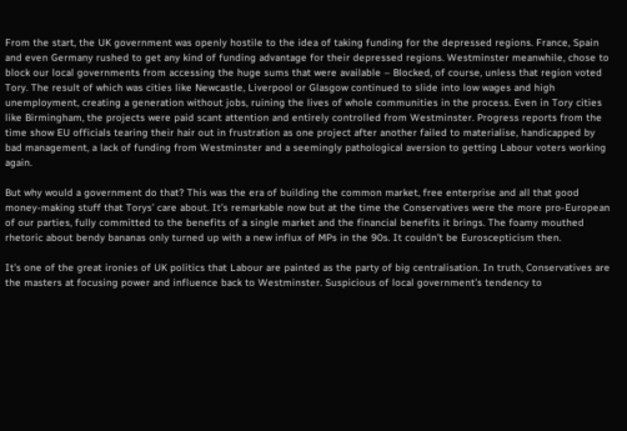From the start, the UK government was openly hostile to the idea of taking funding for the depressed regions. France, Spain and even Germany rushed to get any kind of funding advantage for their depressed regions. Westminster meanwhile, chose to block our local governments from accessing the huge sums that were available – Blocked, of course, unless that region voted Tory. The result of which was cities like Newcastle, Liverpool or Glasgow continued to slide into low wages and high unemployment, creating a generation without jobs, ruining the lives of whole communities in the process. Even in Tory cities like Birmingham, the projects were paid scant attention and entirely controlled from Westminster. Progress reports from the time show EU officials tearing their hair out in frustration as one project after another failed to materialise, handicapped by bad management, a lack of funding from Westminster and a seemingly pathological aversion to getting Labour voters working again.

But why would a government do that? This was the era of building the common market, free enterprise and all that good money-making stuff that Torys’ care about. It’s remarkable now but at the time the Conservatives were the more pro-European of our parties, fully committed to the benefits of a single market and the financial benefits it brings. The foamy mouthed rhetoric about bendy bananas only turned up with a new influx of MPs in the 90s. It couldn’t be Euroscepticism then.

It’s one of the great ironies of UK politics that Labour are painted as the party of big centralisation. In truth, Conservatives are the masters at focusing power and influence back to Westminster. Suspicious of local government’s tendency to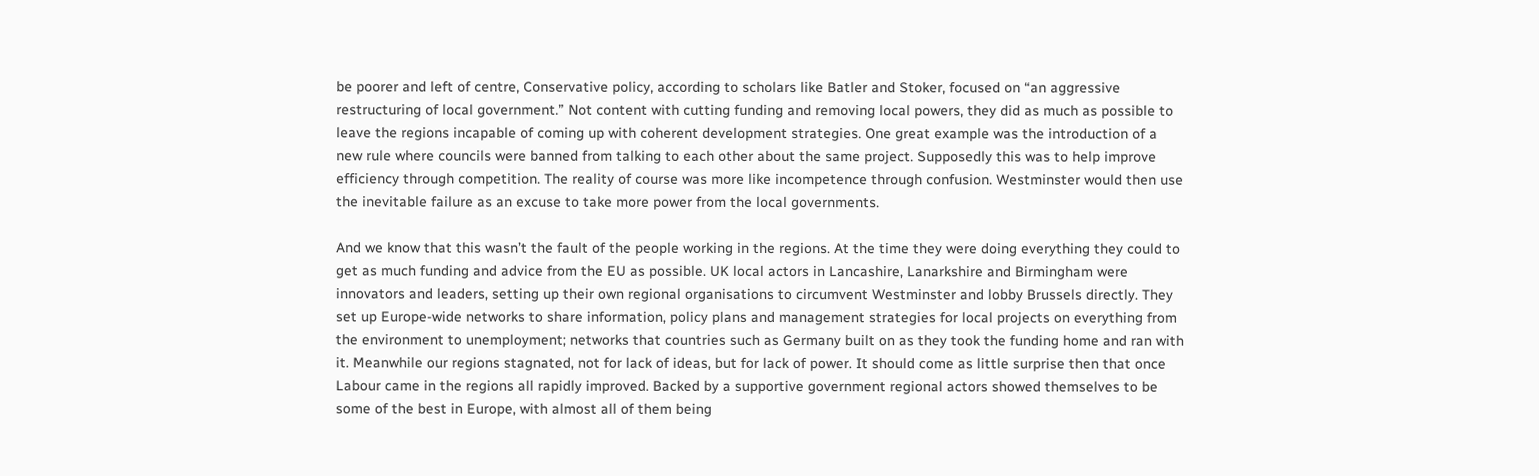be poorer and left of centre, Conservative policy, according to scholars like Batler and Stoker, focused on “an aggressive restructuring of local government.” Not content with cutting funding and removing local powers, they did as much as possible to leave the regions incapable of coming up with coherent development strategies. One great example was the introduction of a new rule where councils were banned from talking to each other about the same project. Supposedly this was to help improve efficiency through competition. The reality of course was more like incompetence through confusion. Westminster would then use the inevitable failure as an excuse to take more power from the local governments.

And we know that this wasn’t the fault of the people working in the regions. At the time they were doing everything they could to get as much funding and advice from the EU as possible. UK local actors in Lancashire, Lanarkshire and Birmingham were innovators and leaders, setting up their own regional organisations to circumvent Westminster and lobby Brussels directly. They set up Europe-wide networks to share information, policy plans and management strategies for local projects on everything from the environment to unemployment; networks that countries such as Germany built on as they took the funding home and ran with it. Meanwhile our regions stagnated, not for lack of ideas, but for lack of power. It should come as little surprise then that once Labour came in the regions all rapidly improved. Backed by a supportive government regional actors showed themselves to be some of the best in Europe, with almost all of them being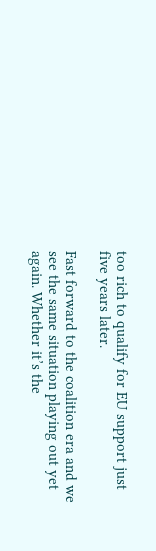too rich to qualify for EU support just five years later.

Fast forward to the coalition era and we see the same situation playing out yet again. Whether it’s the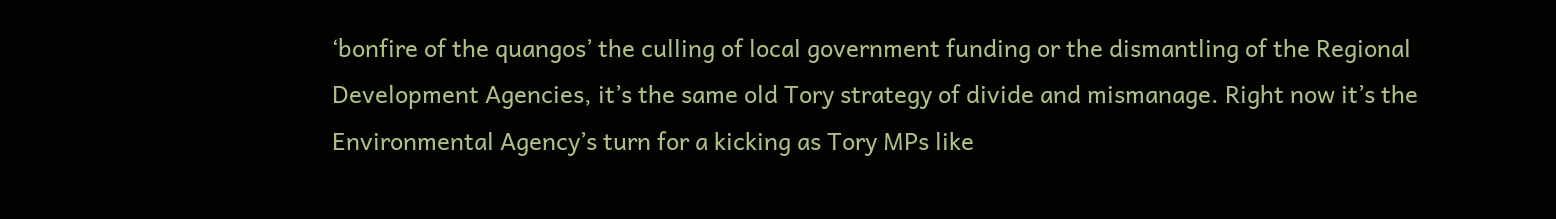‘bonfire of the quangos’ the culling of local government funding or the dismantling of the Regional Development Agencies, it’s the same old Tory strategy of divide and mismanage. Right now it’s the Environmental Agency’s turn for a kicking as Tory MPs like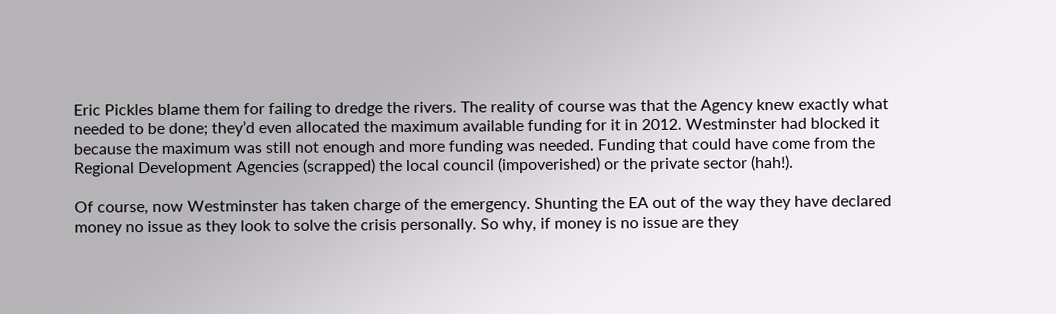Eric Pickles blame them for failing to dredge the rivers. The reality of course was that the Agency knew exactly what needed to be done; they’d even allocated the maximum available funding for it in 2012. Westminster had blocked it because the maximum was still not enough and more funding was needed. Funding that could have come from the Regional Development Agencies (scrapped) the local council (impoverished) or the private sector (hah!).

Of course, now Westminster has taken charge of the emergency. Shunting the EA out of the way they have declared money no issue as they look to solve the crisis personally. So why, if money is no issue are they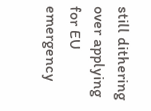still dithering over applying for EU emergency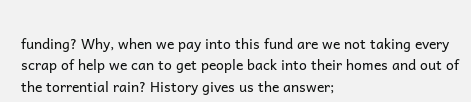funding? Why, when we pay into this fund are we not taking every scrap of help we can to get people back into their homes and out of the torrential rain? History gives us the answer;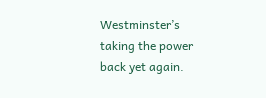Westminster’s taking the power back yet again.